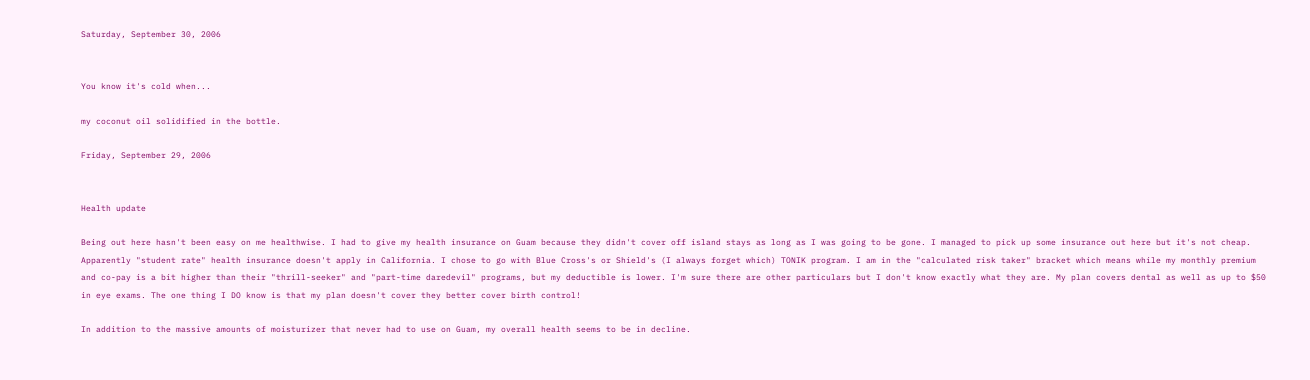Saturday, September 30, 2006


You know it's cold when...

my coconut oil solidified in the bottle.

Friday, September 29, 2006


Health update

Being out here hasn't been easy on me healthwise. I had to give my health insurance on Guam because they didn't cover off island stays as long as I was going to be gone. I managed to pick up some insurance out here but it's not cheap. Apparently "student rate" health insurance doesn't apply in California. I chose to go with Blue Cross's or Shield's (I always forget which) TONIK program. I am in the "calculated risk taker" bracket which means while my monthly premium and co-pay is a bit higher than their "thrill-seeker" and "part-time daredevil" programs, but my deductible is lower. I'm sure there are other particulars but I don't know exactly what they are. My plan covers dental as well as up to $50 in eye exams. The one thing I DO know is that my plan doesn't cover they better cover birth control!

In addition to the massive amounts of moisturizer that never had to use on Guam, my overall health seems to be in decline.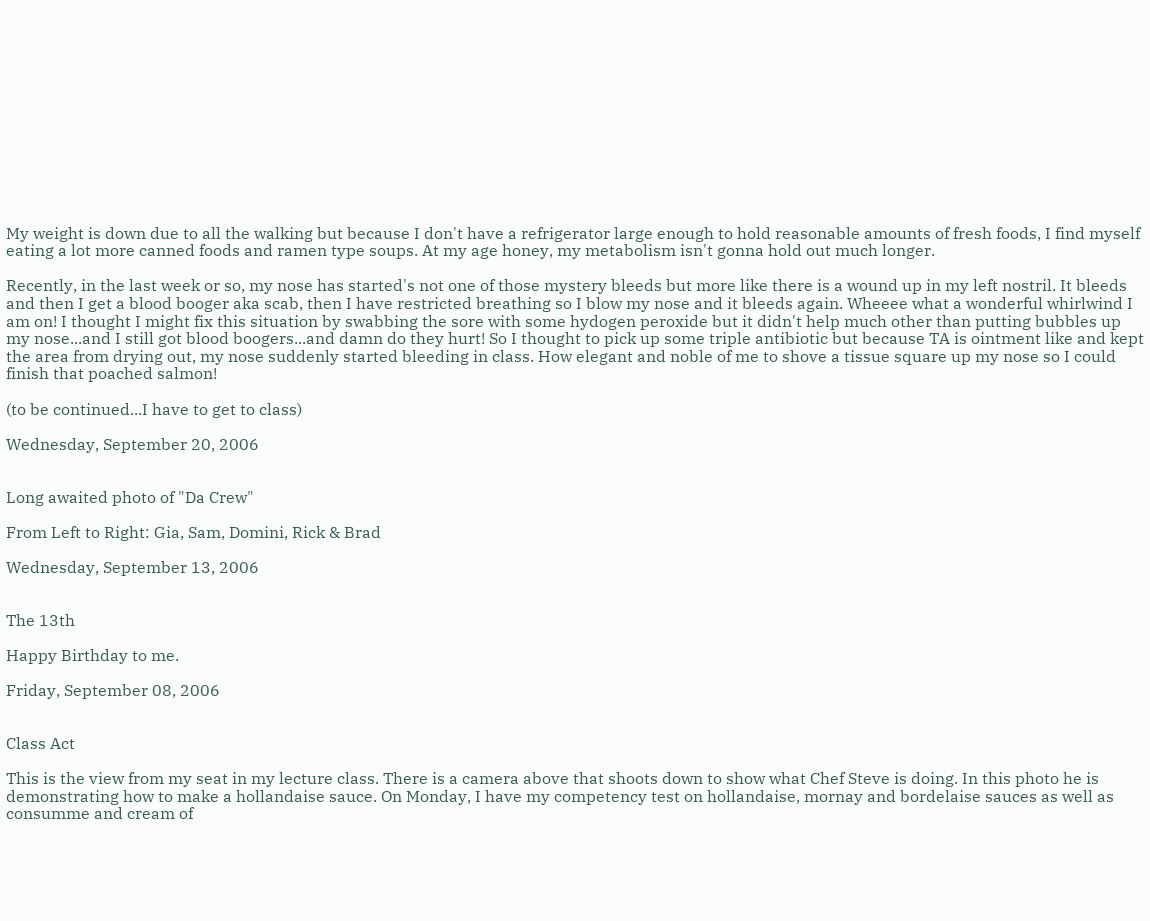My weight is down due to all the walking but because I don't have a refrigerator large enough to hold reasonable amounts of fresh foods, I find myself eating a lot more canned foods and ramen type soups. At my age honey, my metabolism isn't gonna hold out much longer.

Recently, in the last week or so, my nose has started's not one of those mystery bleeds but more like there is a wound up in my left nostril. It bleeds and then I get a blood booger aka scab, then I have restricted breathing so I blow my nose and it bleeds again. Wheeee what a wonderful whirlwind I am on! I thought I might fix this situation by swabbing the sore with some hydogen peroxide but it didn't help much other than putting bubbles up my nose...and I still got blood boogers...and damn do they hurt! So I thought to pick up some triple antibiotic but because TA is ointment like and kept the area from drying out, my nose suddenly started bleeding in class. How elegant and noble of me to shove a tissue square up my nose so I could finish that poached salmon!

(to be continued...I have to get to class)

Wednesday, September 20, 2006


Long awaited photo of "Da Crew"

From Left to Right: Gia, Sam, Domini, Rick & Brad

Wednesday, September 13, 2006


The 13th

Happy Birthday to me.

Friday, September 08, 2006


Class Act

This is the view from my seat in my lecture class. There is a camera above that shoots down to show what Chef Steve is doing. In this photo he is demonstrating how to make a hollandaise sauce. On Monday, I have my competency test on hollandaise, mornay and bordelaise sauces as well as consumme and cream of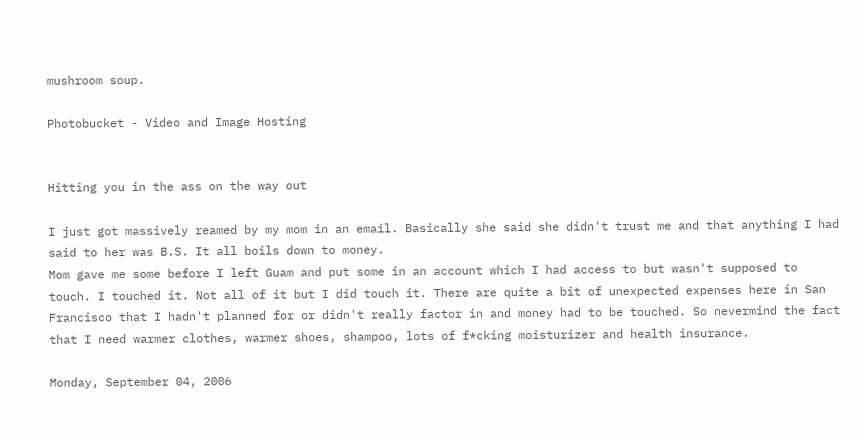mushroom soup.

Photobucket - Video and Image Hosting


Hitting you in the ass on the way out

I just got massively reamed by my mom in an email. Basically she said she didn't trust me and that anything I had said to her was B.S. It all boils down to money.
Mom gave me some before I left Guam and put some in an account which I had access to but wasn't supposed to touch. I touched it. Not all of it but I did touch it. There are quite a bit of unexpected expenses here in San Francisco that I hadn't planned for or didn't really factor in and money had to be touched. So nevermind the fact that I need warmer clothes, warmer shoes, shampoo, lots of f*cking moisturizer and health insurance.

Monday, September 04, 2006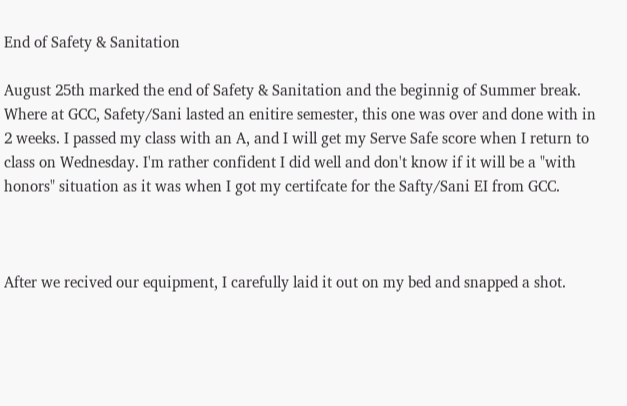End of Safety & Sanitation

August 25th marked the end of Safety & Sanitation and the beginnig of Summer break. Where at GCC, Safety/Sani lasted an enitire semester, this one was over and done with in 2 weeks. I passed my class with an A, and I will get my Serve Safe score when I return to class on Wednesday. I'm rather confident I did well and don't know if it will be a "with honors" situation as it was when I got my certifcate for the Safty/Sani EI from GCC.



After we recived our equipment, I carefully laid it out on my bed and snapped a shot.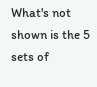What's not shown is the 5 sets of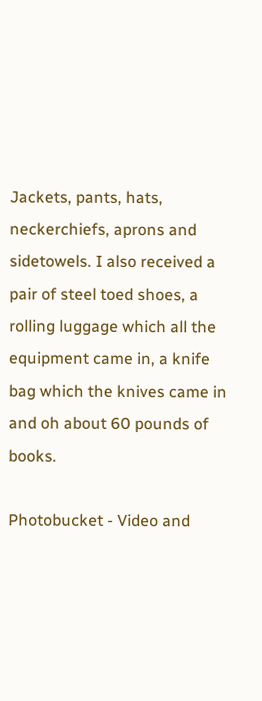Jackets, pants, hats, neckerchiefs, aprons and sidetowels. I also received a pair of steel toed shoes, a rolling luggage which all the equipment came in, a knife bag which the knives came in and oh about 60 pounds of books.

Photobucket - Video and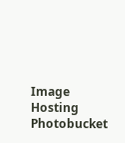Image Hosting
Photobucket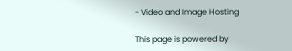- Video and Image Hosting

This page is powered by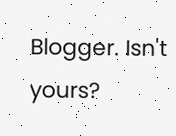Blogger. Isn't yours?